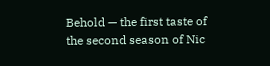Behold — the first taste of the second season of Nic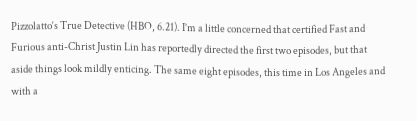Pizzolatto‘s True Detective (HBO, 6.21). I’m a little concerned that certified Fast and Furious anti-Christ Justin Lin has reportedly directed the first two episodes, but that aside things look mildly enticing. The same eight episodes, this time in Los Angeles and with a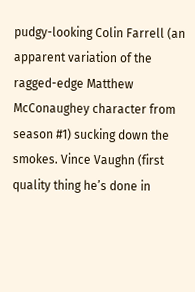pudgy-looking Colin Farrell (an apparent variation of the ragged-edge Matthew McConaughey character from season #1) sucking down the smokes. Vince Vaughn (first quality thing he’s done in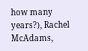how many years?), Rachel McAdams,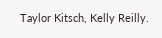Taylor Kitsch, Kelly Reilly.